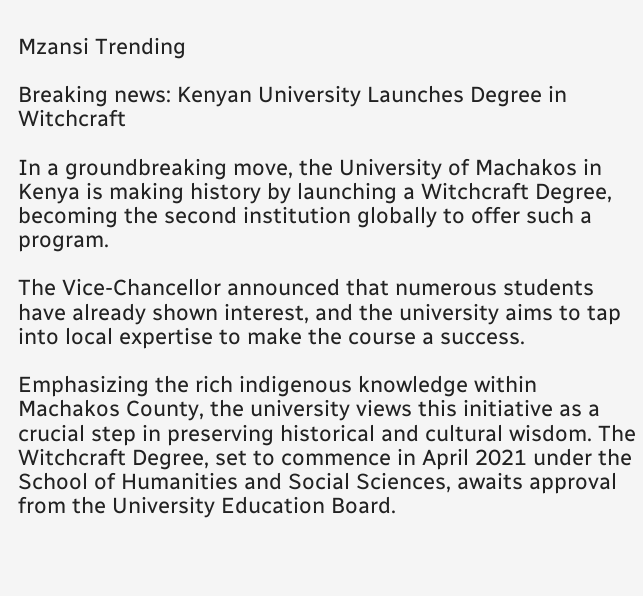Mzansi Trending

Breaking news: Kenyan University Launches Degree in Witchcraft

In a groundbreaking move, the University of Machakos in Kenya is making history by launching a Witchcraft Degree, becoming the second institution globally to offer such a program.

The Vice-Chancellor announced that numerous students have already shown interest, and the university aims to tap into local expertise to make the course a success.

Emphasizing the rich indigenous knowledge within Machakos County, the university views this initiative as a crucial step in preserving historical and cultural wisdom. The Witchcraft Degree, set to commence in April 2021 under the School of Humanities and Social Sciences, awaits approval from the University Education Board.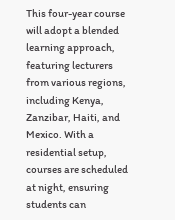This four-year course will adopt a blended learning approach, featuring lecturers from various regions, including Kenya, Zanzibar, Haiti, and Mexico. With a residential setup, courses are scheduled at night, ensuring students can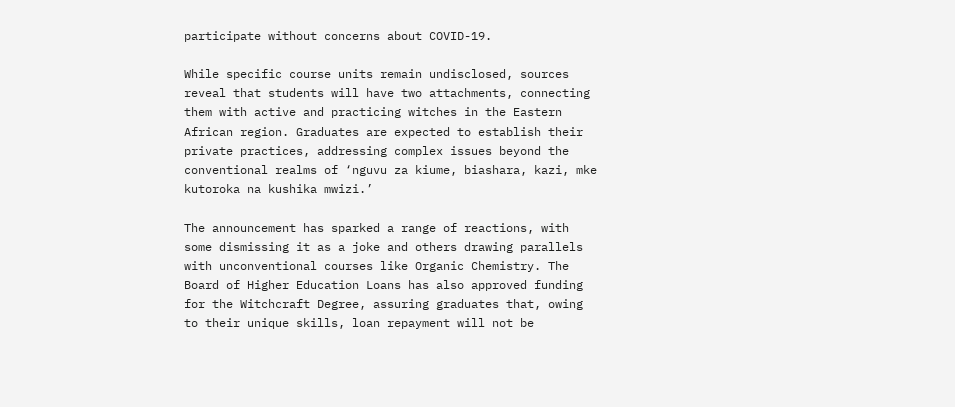participate without concerns about COVID-19.

While specific course units remain undisclosed, sources reveal that students will have two attachments, connecting them with active and practicing witches in the Eastern African region. Graduates are expected to establish their private practices, addressing complex issues beyond the conventional realms of ‘nguvu za kiume, biashara, kazi, mke kutoroka na kushika mwizi.’

The announcement has sparked a range of reactions, with some dismissing it as a joke and others drawing parallels with unconventional courses like Organic Chemistry. The Board of Higher Education Loans has also approved funding for the Witchcraft Degree, assuring graduates that, owing to their unique skills, loan repayment will not be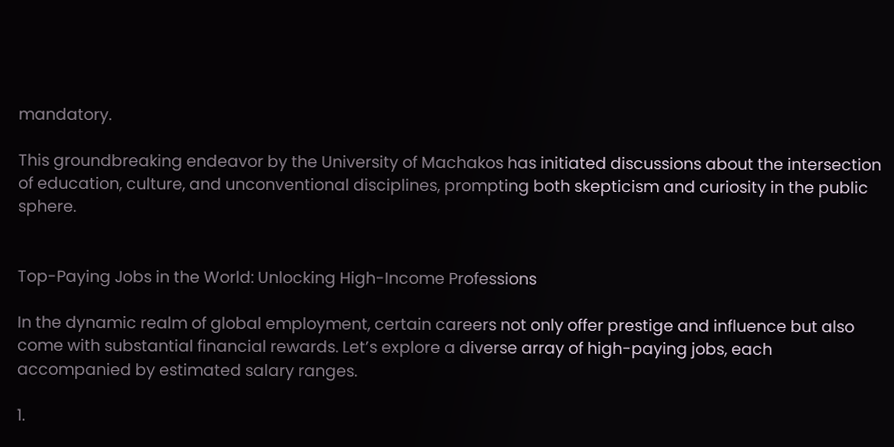mandatory.

This groundbreaking endeavor by the University of Machakos has initiated discussions about the intersection of education, culture, and unconventional disciplines, prompting both skepticism and curiosity in the public sphere.


Top-Paying Jobs in the World: Unlocking High-Income Professions

In the dynamic realm of global employment, certain careers not only offer prestige and influence but also come with substantial financial rewards. Let’s explore a diverse array of high-paying jobs, each accompanied by estimated salary ranges.

1.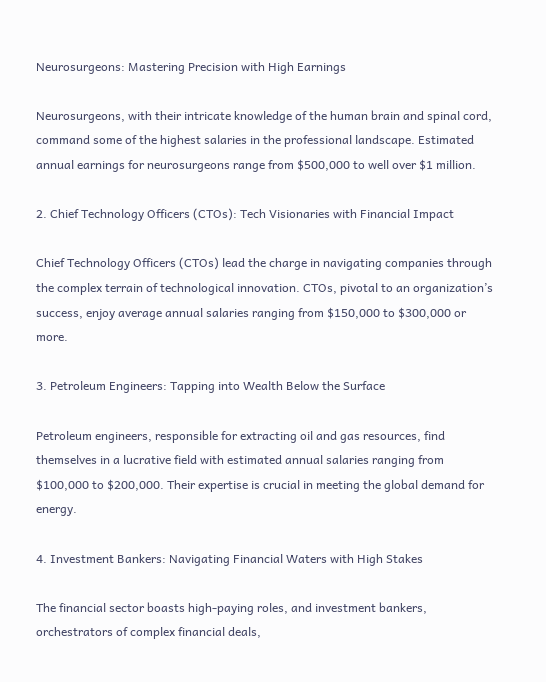Neurosurgeons: Mastering Precision with High Earnings

Neurosurgeons, with their intricate knowledge of the human brain and spinal cord, command some of the highest salaries in the professional landscape. Estimated annual earnings for neurosurgeons range from $500,000 to well over $1 million.

2. Chief Technology Officers (CTOs): Tech Visionaries with Financial Impact

Chief Technology Officers (CTOs) lead the charge in navigating companies through the complex terrain of technological innovation. CTOs, pivotal to an organization’s success, enjoy average annual salaries ranging from $150,000 to $300,000 or more.

3. Petroleum Engineers: Tapping into Wealth Below the Surface

Petroleum engineers, responsible for extracting oil and gas resources, find themselves in a lucrative field with estimated annual salaries ranging from $100,000 to $200,000. Their expertise is crucial in meeting the global demand for energy.

4. Investment Bankers: Navigating Financial Waters with High Stakes

The financial sector boasts high-paying roles, and investment bankers, orchestrators of complex financial deals,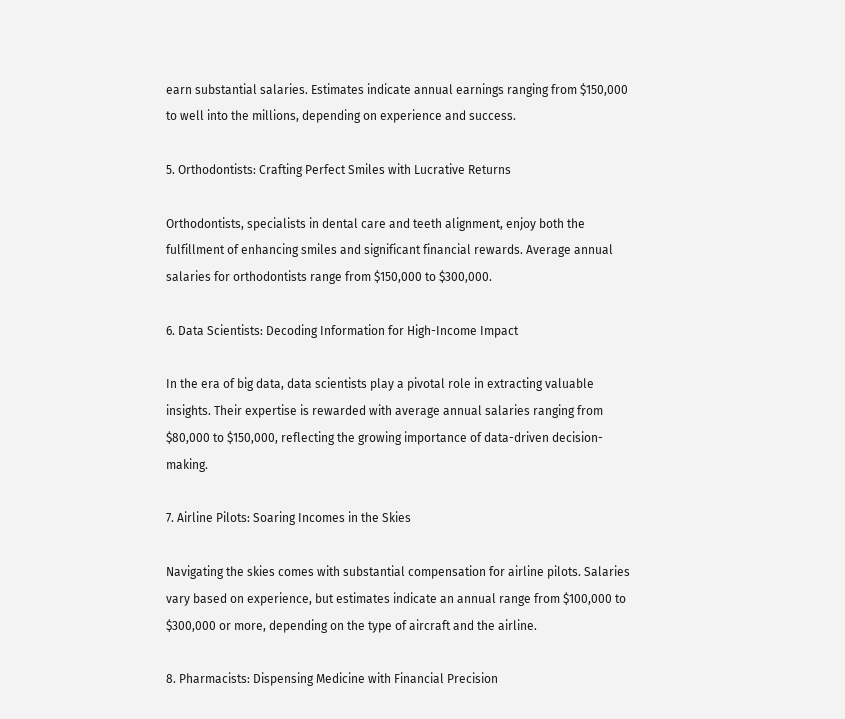earn substantial salaries. Estimates indicate annual earnings ranging from $150,000 to well into the millions, depending on experience and success.

5. Orthodontists: Crafting Perfect Smiles with Lucrative Returns

Orthodontists, specialists in dental care and teeth alignment, enjoy both the fulfillment of enhancing smiles and significant financial rewards. Average annual salaries for orthodontists range from $150,000 to $300,000.

6. Data Scientists: Decoding Information for High-Income Impact

In the era of big data, data scientists play a pivotal role in extracting valuable insights. Their expertise is rewarded with average annual salaries ranging from $80,000 to $150,000, reflecting the growing importance of data-driven decision-making.

7. Airline Pilots: Soaring Incomes in the Skies

Navigating the skies comes with substantial compensation for airline pilots. Salaries vary based on experience, but estimates indicate an annual range from $100,000 to $300,000 or more, depending on the type of aircraft and the airline.

8. Pharmacists: Dispensing Medicine with Financial Precision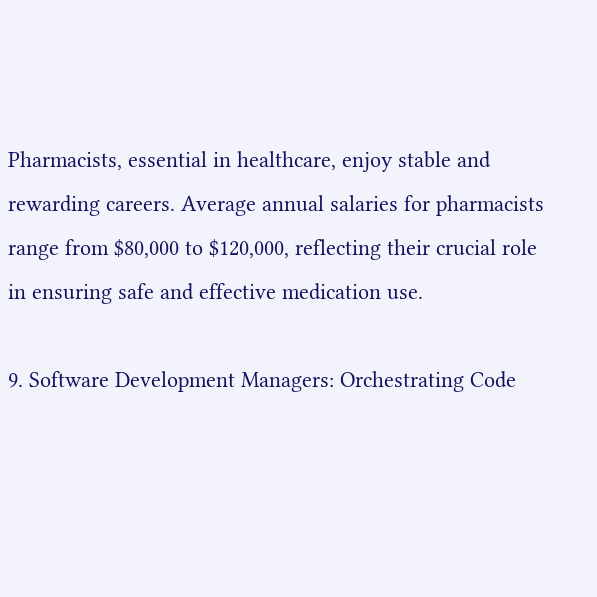Pharmacists, essential in healthcare, enjoy stable and rewarding careers. Average annual salaries for pharmacists range from $80,000 to $120,000, reflecting their crucial role in ensuring safe and effective medication use.

9. Software Development Managers: Orchestrating Code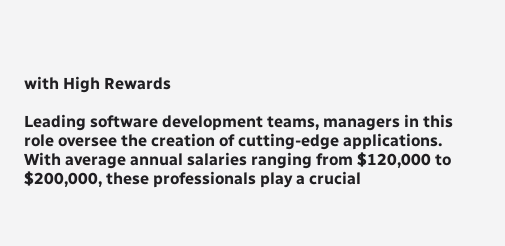with High Rewards

Leading software development teams, managers in this role oversee the creation of cutting-edge applications. With average annual salaries ranging from $120,000 to $200,000, these professionals play a crucial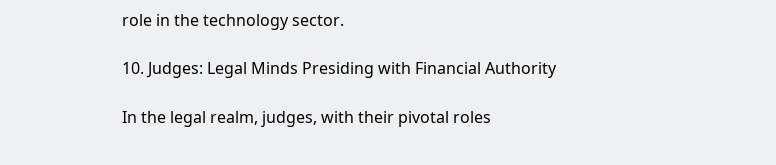role in the technology sector.

10. Judges: Legal Minds Presiding with Financial Authority

In the legal realm, judges, with their pivotal roles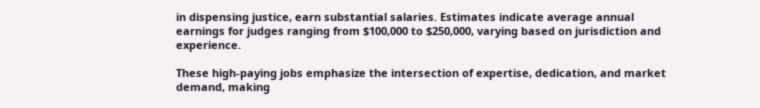in dispensing justice, earn substantial salaries. Estimates indicate average annual earnings for judges ranging from $100,000 to $250,000, varying based on jurisdiction and experience.

These high-paying jobs emphasize the intersection of expertise, dedication, and market demand, making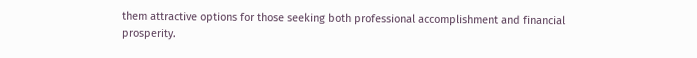them attractive options for those seeking both professional accomplishment and financial prosperity.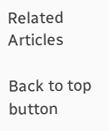Related Articles

Back to top button